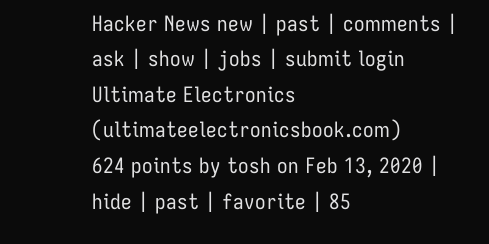Hacker News new | past | comments | ask | show | jobs | submit login
Ultimate Electronics (ultimateelectronicsbook.com)
624 points by tosh on Feb 13, 2020 | hide | past | favorite | 85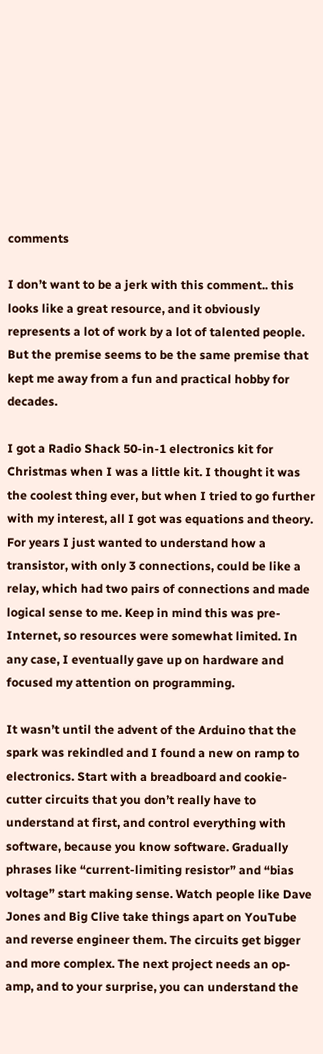comments

I don’t want to be a jerk with this comment.. this looks like a great resource, and it obviously represents a lot of work by a lot of talented people. But the premise seems to be the same premise that kept me away from a fun and practical hobby for decades.

I got a Radio Shack 50-in-1 electronics kit for Christmas when I was a little kit. I thought it was the coolest thing ever, but when I tried to go further with my interest, all I got was equations and theory. For years I just wanted to understand how a transistor, with only 3 connections, could be like a relay, which had two pairs of connections and made logical sense to me. Keep in mind this was pre-Internet, so resources were somewhat limited. In any case, I eventually gave up on hardware and focused my attention on programming.

It wasn’t until the advent of the Arduino that the spark was rekindled and I found a new on ramp to electronics. Start with a breadboard and cookie-cutter circuits that you don’t really have to understand at first, and control everything with software, because you know software. Gradually phrases like “current-limiting resistor” and “bias voltage” start making sense. Watch people like Dave Jones and Big Clive take things apart on YouTube and reverse engineer them. The circuits get bigger and more complex. The next project needs an op-amp, and to your surprise, you can understand the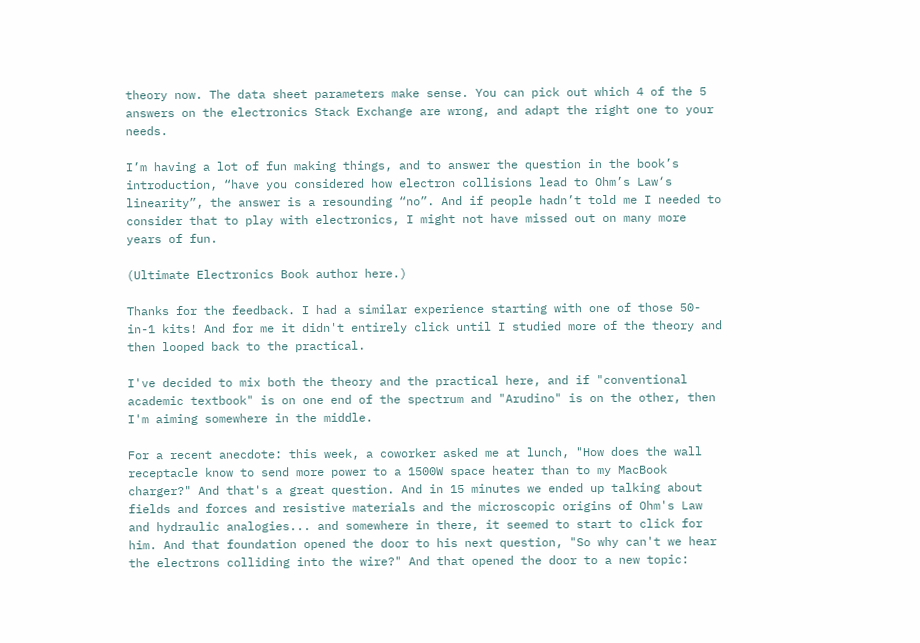theory now. The data sheet parameters make sense. You can pick out which 4 of the 5 answers on the electronics Stack Exchange are wrong, and adapt the right one to your needs.

I’m having a lot of fun making things, and to answer the question in the book’s introduction, “have you considered how electron collisions lead to Ohm’s Law‘s linearity”, the answer is a resounding “no”. And if people hadn’t told me I needed to consider that to play with electronics, I might not have missed out on many more years of fun.

(Ultimate Electronics Book author here.)

Thanks for the feedback. I had a similar experience starting with one of those 50-in-1 kits! And for me it didn't entirely click until I studied more of the theory and then looped back to the practical.

I've decided to mix both the theory and the practical here, and if "conventional academic textbook" is on one end of the spectrum and "Arudino" is on the other, then I'm aiming somewhere in the middle.

For a recent anecdote: this week, a coworker asked me at lunch, "How does the wall receptacle know to send more power to a 1500W space heater than to my MacBook charger?" And that's a great question. And in 15 minutes we ended up talking about fields and forces and resistive materials and the microscopic origins of Ohm's Law and hydraulic analogies... and somewhere in there, it seemed to start to click for him. And that foundation opened the door to his next question, "So why can't we hear the electrons colliding into the wire?" And that opened the door to a new topic: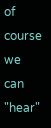of course we can "hear"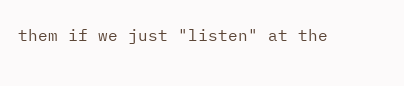them if we just "listen" at the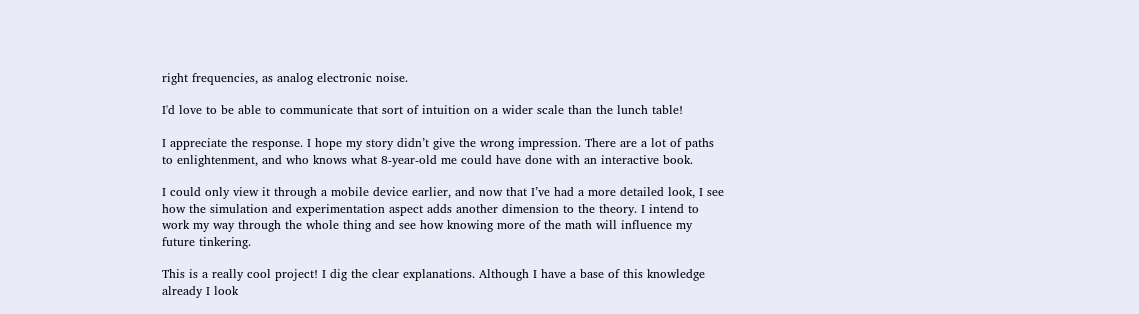right frequencies, as analog electronic noise.

I'd love to be able to communicate that sort of intuition on a wider scale than the lunch table!

I appreciate the response. I hope my story didn’t give the wrong impression. There are a lot of paths to enlightenment, and who knows what 8-year-old me could have done with an interactive book.

I could only view it through a mobile device earlier, and now that I’ve had a more detailed look, I see how the simulation and experimentation aspect adds another dimension to the theory. I intend to work my way through the whole thing and see how knowing more of the math will influence my future tinkering.

This is a really cool project! I dig the clear explanations. Although I have a base of this knowledge already I look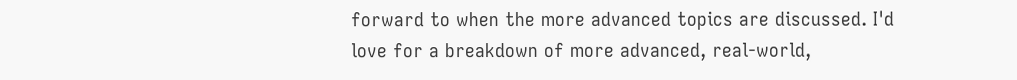forward to when the more advanced topics are discussed. I'd love for a breakdown of more advanced, real-world,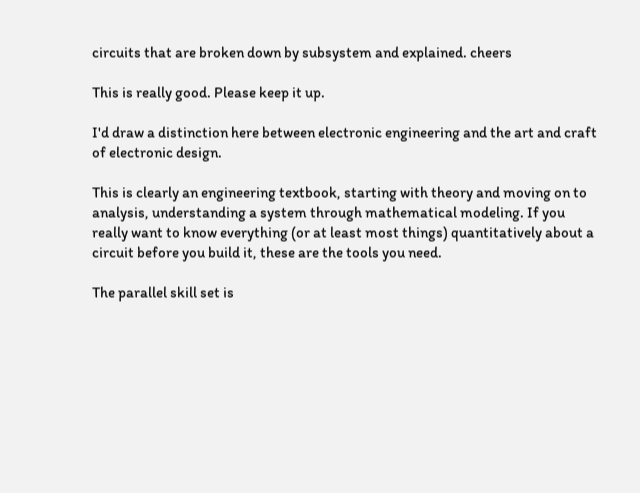circuits that are broken down by subsystem and explained. cheers

This is really good. Please keep it up.

I'd draw a distinction here between electronic engineering and the art and craft of electronic design.

This is clearly an engineering textbook, starting with theory and moving on to analysis, understanding a system through mathematical modeling. If you really want to know everything (or at least most things) quantitatively about a circuit before you build it, these are the tools you need.

The parallel skill set is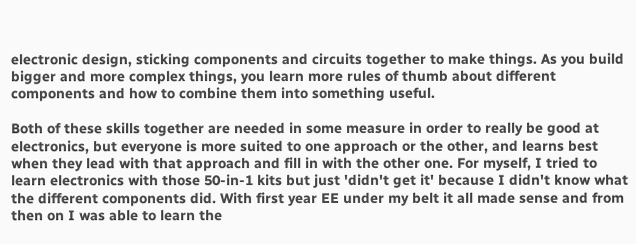electronic design, sticking components and circuits together to make things. As you build bigger and more complex things, you learn more rules of thumb about different components and how to combine them into something useful.

Both of these skills together are needed in some measure in order to really be good at electronics, but everyone is more suited to one approach or the other, and learns best when they lead with that approach and fill in with the other one. For myself, I tried to learn electronics with those 50-in-1 kits but just 'didn't get it' because I didn't know what the different components did. With first year EE under my belt it all made sense and from then on I was able to learn the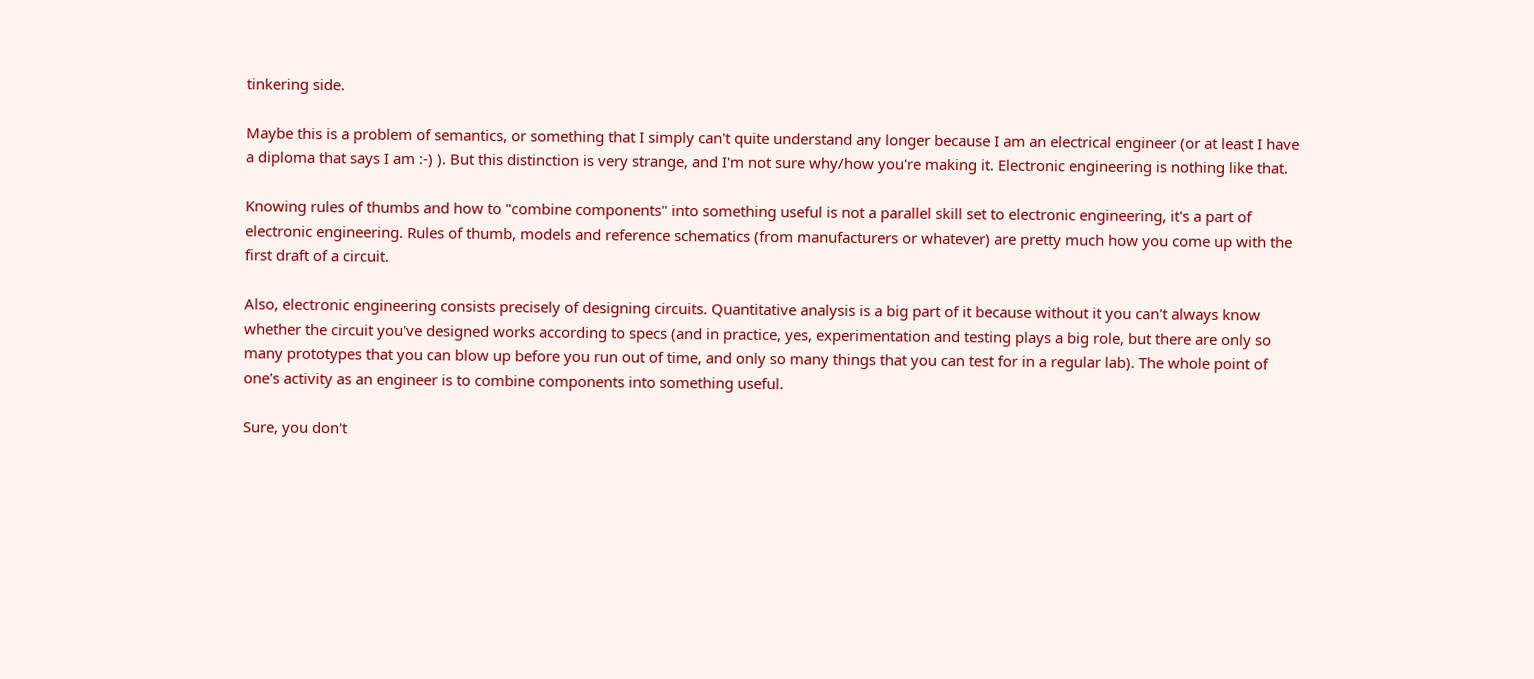tinkering side.

Maybe this is a problem of semantics, or something that I simply can't quite understand any longer because I am an electrical engineer (or at least I have a diploma that says I am :-) ). But this distinction is very strange, and I'm not sure why/how you're making it. Electronic engineering is nothing like that.

Knowing rules of thumbs and how to "combine components" into something useful is not a parallel skill set to electronic engineering, it's a part of electronic engineering. Rules of thumb, models and reference schematics (from manufacturers or whatever) are pretty much how you come up with the first draft of a circuit.

Also, electronic engineering consists precisely of designing circuits. Quantitative analysis is a big part of it because without it you can't always know whether the circuit you've designed works according to specs (and in practice, yes, experimentation and testing plays a big role, but there are only so many prototypes that you can blow up before you run out of time, and only so many things that you can test for in a regular lab). The whole point of one's activity as an engineer is to combine components into something useful.

Sure, you don't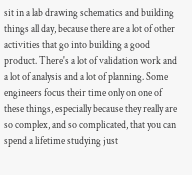sit in a lab drawing schematics and building things all day, because there are a lot of other activities that go into building a good product. There's a lot of validation work and a lot of analysis and a lot of planning. Some engineers focus their time only on one of these things, especially because they really are so complex, and so complicated, that you can spend a lifetime studying just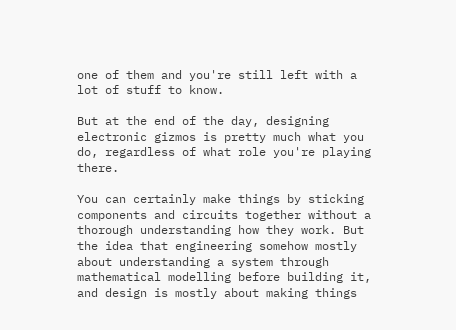one of them and you're still left with a lot of stuff to know.

But at the end of the day, designing electronic gizmos is pretty much what you do, regardless of what role you're playing there.

You can certainly make things by sticking components and circuits together without a thorough understanding how they work. But the idea that engineering somehow mostly about understanding a system through mathematical modelling before building it, and design is mostly about making things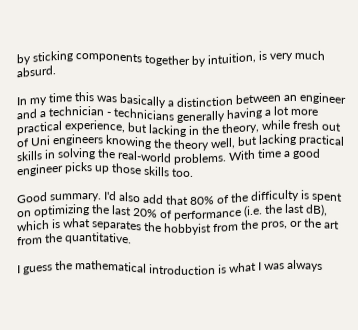by sticking components together by intuition, is very much absurd.

In my time this was basically a distinction between an engineer and a technician - technicians generally having a lot more practical experience, but lacking in the theory, while fresh out of Uni engineers knowing the theory well, but lacking practical skills in solving the real-world problems. With time a good engineer picks up those skills too.

Good summary. I'd also add that 80% of the difficulty is spent on optimizing the last 20% of performance (i.e. the last dB), which is what separates the hobbyist from the pros, or the art from the quantitative.

I guess the mathematical introduction is what I was always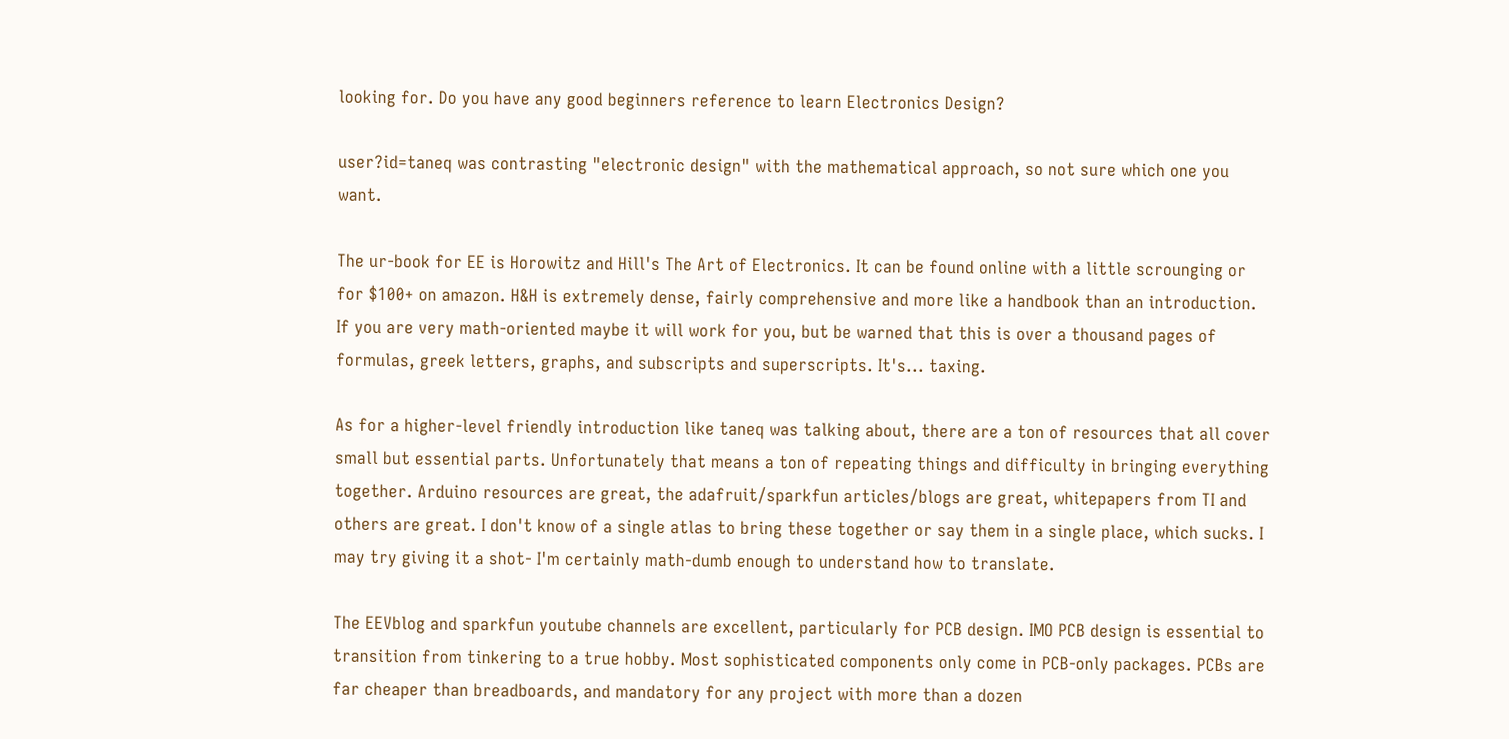looking for. Do you have any good beginners reference to learn Electronics Design?

user?id=taneq was contrasting "electronic design" with the mathematical approach, so not sure which one you want.

The ur-book for EE is Horowitz and Hill's The Art of Electronics. It can be found online with a little scrounging or for $100+ on amazon. H&H is extremely dense, fairly comprehensive and more like a handbook than an introduction. If you are very math-oriented maybe it will work for you, but be warned that this is over a thousand pages of formulas, greek letters, graphs, and subscripts and superscripts. It's... taxing.

As for a higher-level friendly introduction like taneq was talking about, there are a ton of resources that all cover small but essential parts. Unfortunately that means a ton of repeating things and difficulty in bringing everything together. Arduino resources are great, the adafruit/sparkfun articles/blogs are great, whitepapers from TI and others are great. I don't know of a single atlas to bring these together or say them in a single place, which sucks. I may try giving it a shot- I'm certainly math-dumb enough to understand how to translate.

The EEVblog and sparkfun youtube channels are excellent, particularly for PCB design. IMO PCB design is essential to transition from tinkering to a true hobby. Most sophisticated components only come in PCB-only packages. PCBs are far cheaper than breadboards, and mandatory for any project with more than a dozen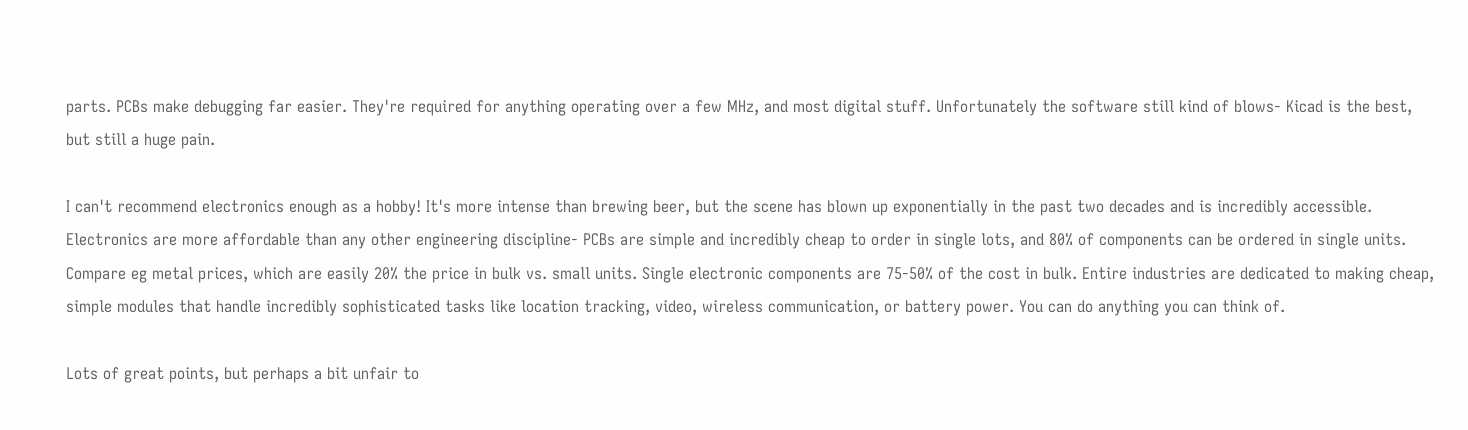parts. PCBs make debugging far easier. They're required for anything operating over a few MHz, and most digital stuff. Unfortunately the software still kind of blows- Kicad is the best, but still a huge pain.

I can't recommend electronics enough as a hobby! It's more intense than brewing beer, but the scene has blown up exponentially in the past two decades and is incredibly accessible. Electronics are more affordable than any other engineering discipline- PCBs are simple and incredibly cheap to order in single lots, and 80% of components can be ordered in single units. Compare eg metal prices, which are easily 20% the price in bulk vs. small units. Single electronic components are 75-50% of the cost in bulk. Entire industries are dedicated to making cheap, simple modules that handle incredibly sophisticated tasks like location tracking, video, wireless communication, or battery power. You can do anything you can think of.

Lots of great points, but perhaps a bit unfair to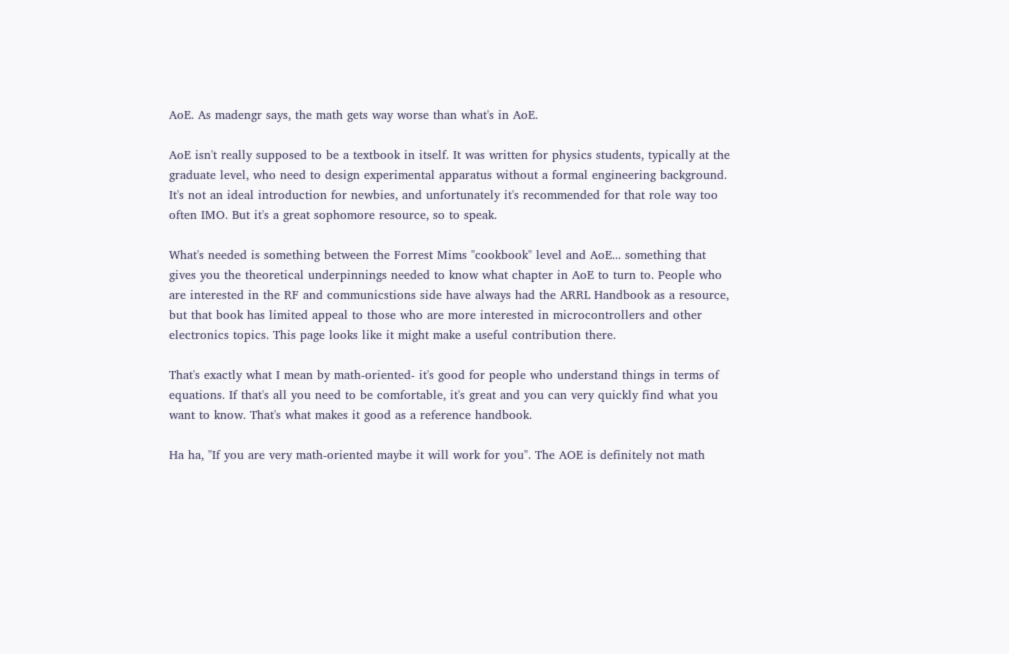AoE. As madengr says, the math gets way worse than what's in AoE.

AoE isn't really supposed to be a textbook in itself. It was written for physics students, typically at the graduate level, who need to design experimental apparatus without a formal engineering background. It's not an ideal introduction for newbies, and unfortunately it's recommended for that role way too often IMO. But it's a great sophomore resource, so to speak.

What's needed is something between the Forrest Mims "cookbook" level and AoE... something that gives you the theoretical underpinnings needed to know what chapter in AoE to turn to. People who are interested in the RF and communicstions side have always had the ARRL Handbook as a resource, but that book has limited appeal to those who are more interested in microcontrollers and other electronics topics. This page looks like it might make a useful contribution there.

That's exactly what I mean by math-oriented- it's good for people who understand things in terms of equations. If that's all you need to be comfortable, it's great and you can very quickly find what you want to know. That's what makes it good as a reference handbook.

Ha ha, "If you are very math-oriented maybe it will work for you". The AOE is definitely not math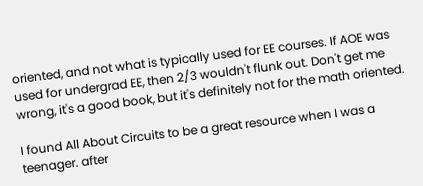oriented, and not what is typically used for EE courses. If AOE was used for undergrad EE, then 2/3 wouldn't flunk out. Don't get me wrong, it's a good book, but it's definitely not for the math oriented.

I found All About Circuits to be a great resource when I was a teenager. after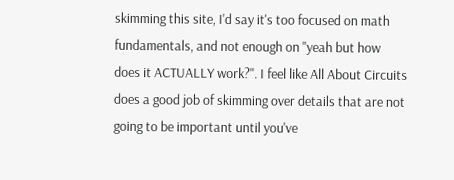skimming this site, I'd say it's too focused on math fundamentals, and not enough on "yeah but how does it ACTUALLY work?". I feel like All About Circuits does a good job of skimming over details that are not going to be important until you've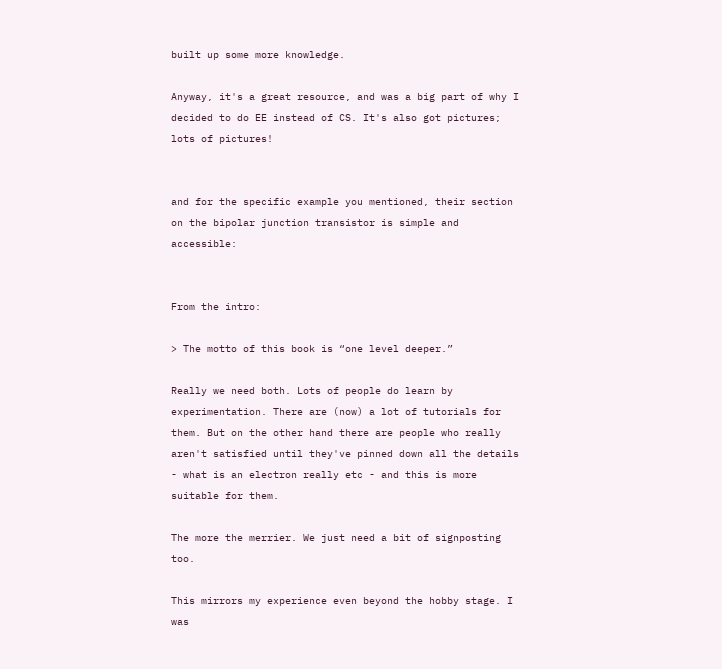built up some more knowledge.

Anyway, it's a great resource, and was a big part of why I decided to do EE instead of CS. It's also got pictures; lots of pictures!


and for the specific example you mentioned, their section on the bipolar junction transistor is simple and accessible:


From the intro:

> The motto of this book is “one level deeper.”

Really we need both. Lots of people do learn by experimentation. There are (now) a lot of tutorials for them. But on the other hand there are people who really aren't satisfied until they've pinned down all the details - what is an electron really etc - and this is more suitable for them.

The more the merrier. We just need a bit of signposting too.

This mirrors my experience even beyond the hobby stage. I was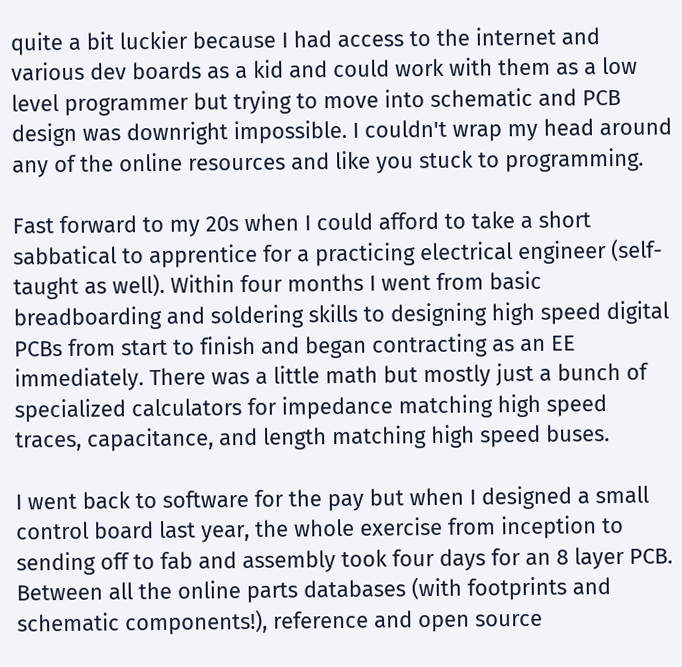quite a bit luckier because I had access to the internet and various dev boards as a kid and could work with them as a low level programmer but trying to move into schematic and PCB design was downright impossible. I couldn't wrap my head around any of the online resources and like you stuck to programming.

Fast forward to my 20s when I could afford to take a short sabbatical to apprentice for a practicing electrical engineer (self-taught as well). Within four months I went from basic breadboarding and soldering skills to designing high speed digital PCBs from start to finish and began contracting as an EE immediately. There was a little math but mostly just a bunch of specialized calculators for impedance matching high speed traces, capacitance, and length matching high speed buses.

I went back to software for the pay but when I designed a small control board last year, the whole exercise from inception to sending off to fab and assembly took four days for an 8 layer PCB. Between all the online parts databases (with footprints and schematic components!), reference and open source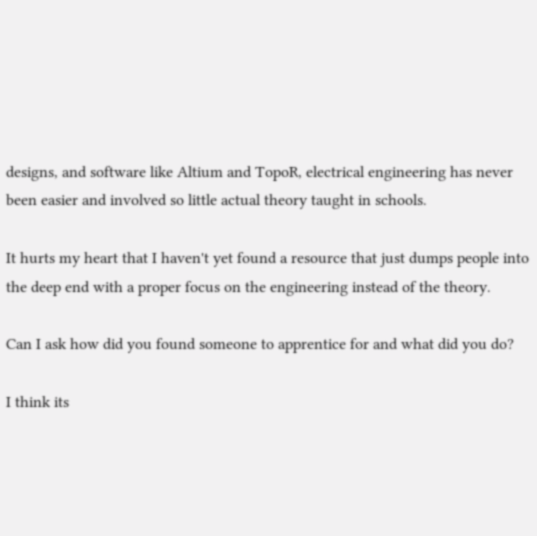designs, and software like Altium and TopoR, electrical engineering has never been easier and involved so little actual theory taught in schools.

It hurts my heart that I haven't yet found a resource that just dumps people into the deep end with a proper focus on the engineering instead of the theory.

Can I ask how did you found someone to apprentice for and what did you do?

I think its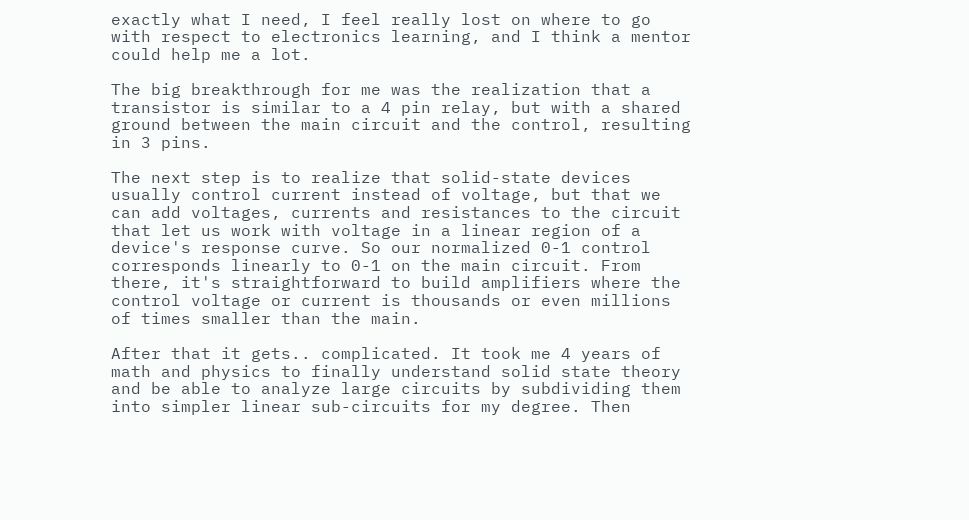exactly what I need, I feel really lost on where to go with respect to electronics learning, and I think a mentor could help me a lot.

The big breakthrough for me was the realization that a transistor is similar to a 4 pin relay, but with a shared ground between the main circuit and the control, resulting in 3 pins.

The next step is to realize that solid-state devices usually control current instead of voltage, but that we can add voltages, currents and resistances to the circuit that let us work with voltage in a linear region of a device's response curve. So our normalized 0-1 control corresponds linearly to 0-1 on the main circuit. From there, it's straightforward to build amplifiers where the control voltage or current is thousands or even millions of times smaller than the main.

After that it gets.. complicated. It took me 4 years of math and physics to finally understand solid state theory and be able to analyze large circuits by subdividing them into simpler linear sub-circuits for my degree. Then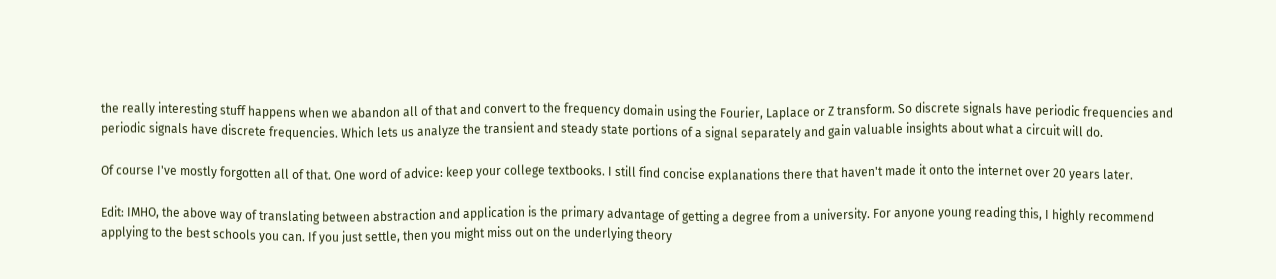the really interesting stuff happens when we abandon all of that and convert to the frequency domain using the Fourier, Laplace or Z transform. So discrete signals have periodic frequencies and periodic signals have discrete frequencies. Which lets us analyze the transient and steady state portions of a signal separately and gain valuable insights about what a circuit will do.

Of course I've mostly forgotten all of that. One word of advice: keep your college textbooks. I still find concise explanations there that haven't made it onto the internet over 20 years later.

Edit: IMHO, the above way of translating between abstraction and application is the primary advantage of getting a degree from a university. For anyone young reading this, I highly recommend applying to the best schools you can. If you just settle, then you might miss out on the underlying theory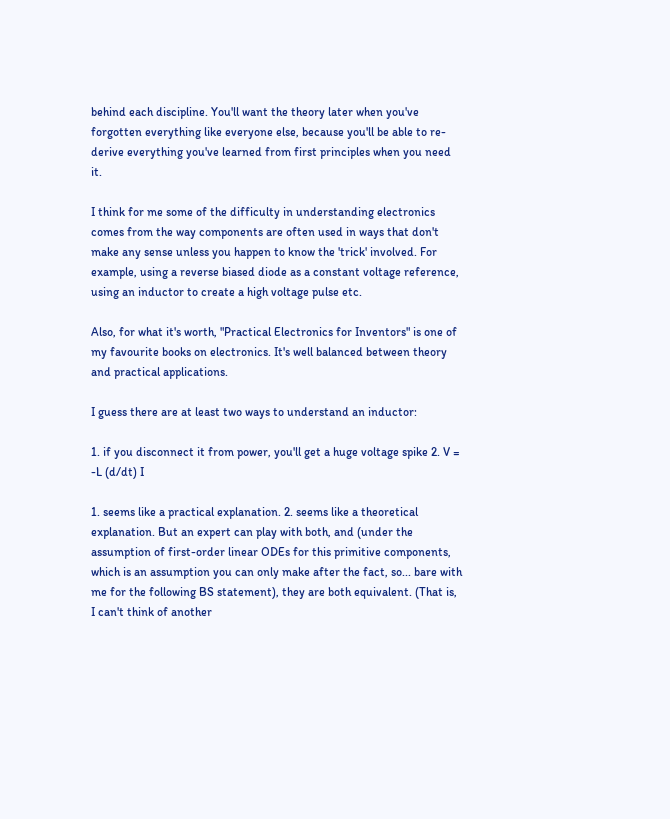behind each discipline. You'll want the theory later when you've forgotten everything like everyone else, because you'll be able to re-derive everything you've learned from first principles when you need it.

I think for me some of the difficulty in understanding electronics comes from the way components are often used in ways that don't make any sense unless you happen to know the 'trick' involved. For example, using a reverse biased diode as a constant voltage reference, using an inductor to create a high voltage pulse etc.

Also, for what it's worth, "Practical Electronics for Inventors" is one of my favourite books on electronics. It's well balanced between theory and practical applications.

I guess there are at least two ways to understand an inductor:

1. if you disconnect it from power, you'll get a huge voltage spike 2. V = -L (d/dt) I

1. seems like a practical explanation. 2. seems like a theoretical explanation. But an expert can play with both, and (under the assumption of first-order linear ODEs for this primitive components, which is an assumption you can only make after the fact, so... bare with me for the following BS statement), they are both equivalent. (That is, I can't think of another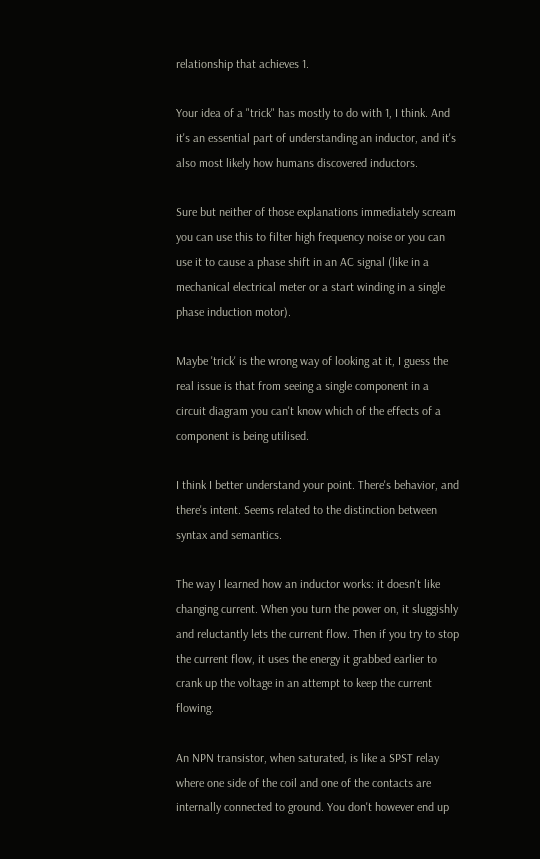relationship that achieves 1.

Your idea of a "trick" has mostly to do with 1, I think. And it's an essential part of understanding an inductor, and it's also most likely how humans discovered inductors.

Sure but neither of those explanations immediately scream you can use this to filter high frequency noise or you can use it to cause a phase shift in an AC signal (like in a mechanical electrical meter or a start winding in a single phase induction motor).

Maybe 'trick' is the wrong way of looking at it, I guess the real issue is that from seeing a single component in a circuit diagram you can't know which of the effects of a component is being utilised.

I think I better understand your point. There's behavior, and there's intent. Seems related to the distinction between syntax and semantics.

The way I learned how an inductor works: it doesn't like changing current. When you turn the power on, it sluggishly and reluctantly lets the current flow. Then if you try to stop the current flow, it uses the energy it grabbed earlier to crank up the voltage in an attempt to keep the current flowing.

An NPN transistor, when saturated, is like a SPST relay where one side of the coil and one of the contacts are internally connected to ground. You don't however end up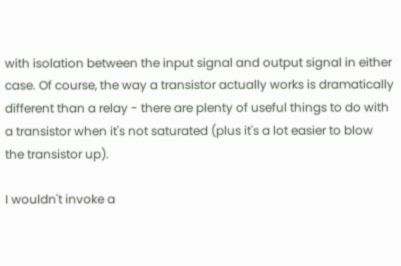with isolation between the input signal and output signal in either case. Of course, the way a transistor actually works is dramatically different than a relay - there are plenty of useful things to do with a transistor when it's not saturated (plus it's a lot easier to blow the transistor up).

I wouldn't invoke a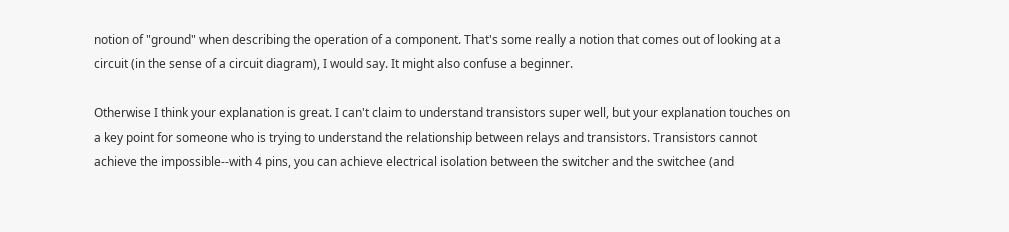notion of "ground" when describing the operation of a component. That's some really a notion that comes out of looking at a circuit (in the sense of a circuit diagram), I would say. It might also confuse a beginner.

Otherwise I think your explanation is great. I can't claim to understand transistors super well, but your explanation touches on a key point for someone who is trying to understand the relationship between relays and transistors. Transistors cannot achieve the impossible--with 4 pins, you can achieve electrical isolation between the switcher and the switchee (and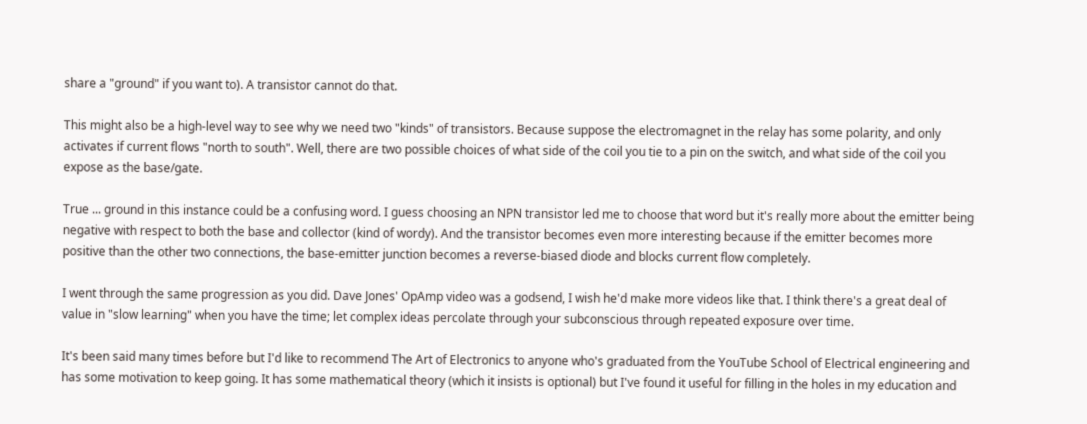share a "ground" if you want to). A transistor cannot do that.

This might also be a high-level way to see why we need two "kinds" of transistors. Because suppose the electromagnet in the relay has some polarity, and only activates if current flows "north to south". Well, there are two possible choices of what side of the coil you tie to a pin on the switch, and what side of the coil you expose as the base/gate.

True ... ground in this instance could be a confusing word. I guess choosing an NPN transistor led me to choose that word but it's really more about the emitter being negative with respect to both the base and collector (kind of wordy). And the transistor becomes even more interesting because if the emitter becomes more positive than the other two connections, the base-emitter junction becomes a reverse-biased diode and blocks current flow completely.

I went through the same progression as you did. Dave Jones' OpAmp video was a godsend, I wish he'd make more videos like that. I think there's a great deal of value in "slow learning" when you have the time; let complex ideas percolate through your subconscious through repeated exposure over time.

It's been said many times before but I'd like to recommend The Art of Electronics to anyone who's graduated from the YouTube School of Electrical engineering and has some motivation to keep going. It has some mathematical theory (which it insists is optional) but I've found it useful for filling in the holes in my education and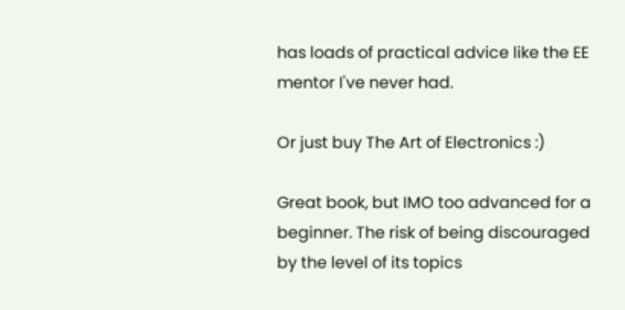has loads of practical advice like the EE mentor I've never had.

Or just buy The Art of Electronics :)

Great book, but IMO too advanced for a beginner. The risk of being discouraged by the level of its topics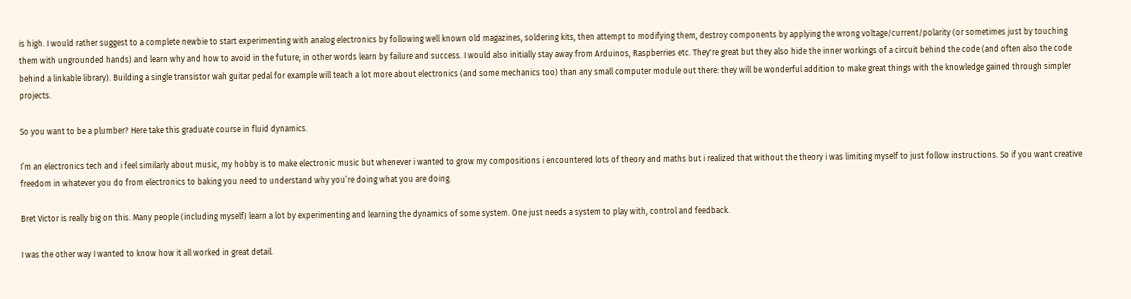is high. I would rather suggest to a complete newbie to start experimenting with analog electronics by following well known old magazines, soldering kits, then attempt to modifying them, destroy components by applying the wrong voltage/current/polarity (or sometimes just by touching them with ungrounded hands) and learn why and how to avoid in the future; in other words learn by failure and success. I would also initially stay away from Arduinos, Raspberries etc. They're great but they also hide the inner workings of a circuit behind the code (and often also the code behind a linkable library). Building a single transistor wah guitar pedal for example will teach a lot more about electronics (and some mechanics too) than any small computer module out there: they will be wonderful addition to make great things with the knowledge gained through simpler projects.

So you want to be a plumber? Here take this graduate course in fluid dynamics.

I’m an electronics tech and i feel similarly about music, my hobby is to make electronic music but whenever i wanted to grow my compositions i encountered lots of theory and maths but i realized that without the theory i was limiting myself to just follow instructions. So if you want creative freedom in whatever you do from electronics to baking you need to understand why you’re doing what you are doing.

Bret Victor is really big on this. Many people (including myself) learn a lot by experimenting and learning the dynamics of some system. One just needs a system to play with, control and feedback.

I was the other way I wanted to know how it all worked in great detail.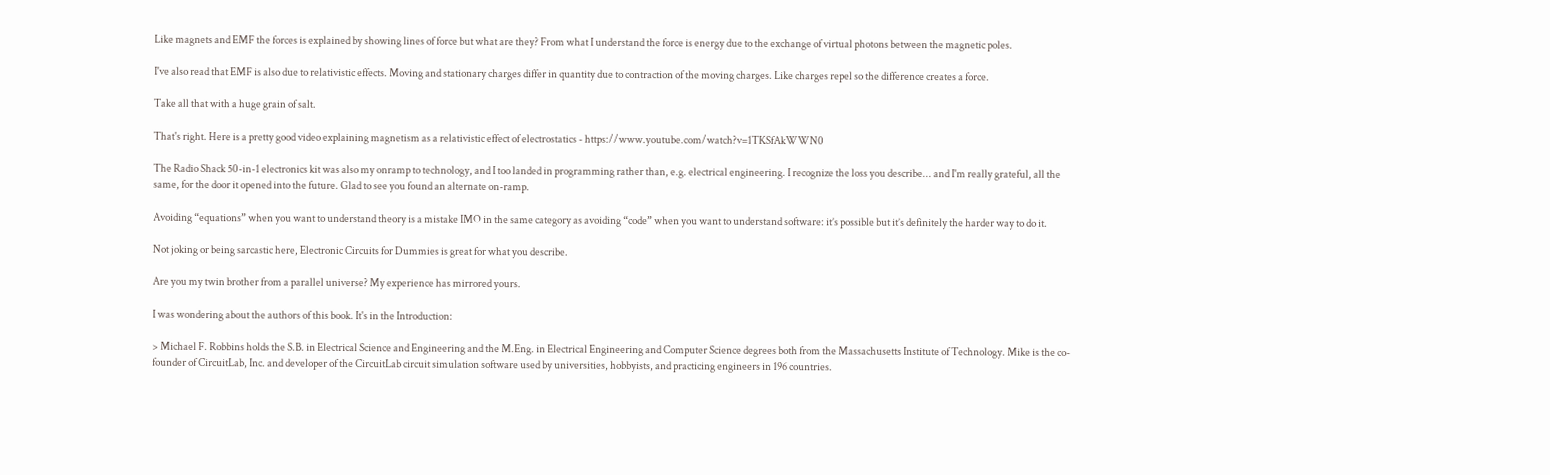Like magnets and EMF the forces is explained by showing lines of force but what are they? From what I understand the force is energy due to the exchange of virtual photons between the magnetic poles.

I've also read that EMF is also due to relativistic effects. Moving and stationary charges differ in quantity due to contraction of the moving charges. Like charges repel so the difference creates a force.

Take all that with a huge grain of salt.

That's right. Here is a pretty good video explaining magnetism as a relativistic effect of electrostatics - https://www.youtube.com/watch?v=1TKSfAkWWN0

The Radio Shack 50-in-1 electronics kit was also my onramp to technology, and I too landed in programming rather than, e.g. electrical engineering. I recognize the loss you describe... and I'm really grateful, all the same, for the door it opened into the future. Glad to see you found an alternate on-ramp.

Avoiding “equations” when you want to understand theory is a mistake IMO in the same category as avoiding “code” when you want to understand software: it’s possible but it’s definitely the harder way to do it.

Not joking or being sarcastic here, Electronic Circuits for Dummies is great for what you describe.

Are you my twin brother from a parallel universe? My experience has mirrored yours.

I was wondering about the authors of this book. It's in the Introduction:

> Michael F. Robbins holds the S.B. in Electrical Science and Engineering and the M.Eng. in Electrical Engineering and Computer Science degrees both from the Massachusetts Institute of Technology. Mike is the co-founder of CircuitLab, Inc. and developer of the CircuitLab circuit simulation software used by universities, hobbyists, and practicing engineers in 196 countries.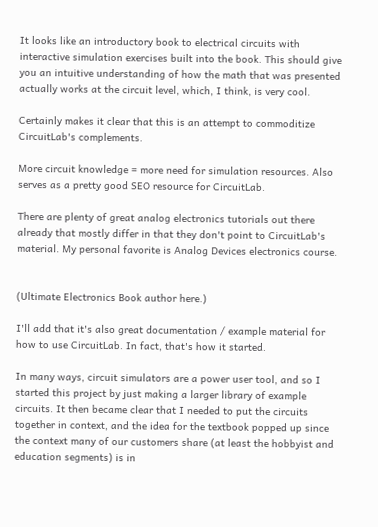It looks like an introductory book to electrical circuits with interactive simulation exercises built into the book. This should give you an intuitive understanding of how the math that was presented actually works at the circuit level, which, I think, is very cool.

Certainly makes it clear that this is an attempt to commoditize CircuitLab's complements.

More circuit knowledge = more need for simulation resources. Also serves as a pretty good SEO resource for CircuitLab.

There are plenty of great analog electronics tutorials out there already that mostly differ in that they don't point to CircuitLab's material. My personal favorite is Analog Devices electronics course.


(Ultimate Electronics Book author here.)

I'll add that it's also great documentation / example material for how to use CircuitLab. In fact, that's how it started.

In many ways, circuit simulators are a power user tool, and so I started this project by just making a larger library of example circuits. It then became clear that I needed to put the circuits together in context, and the idea for the textbook popped up since the context many of our customers share (at least the hobbyist and education segments) is in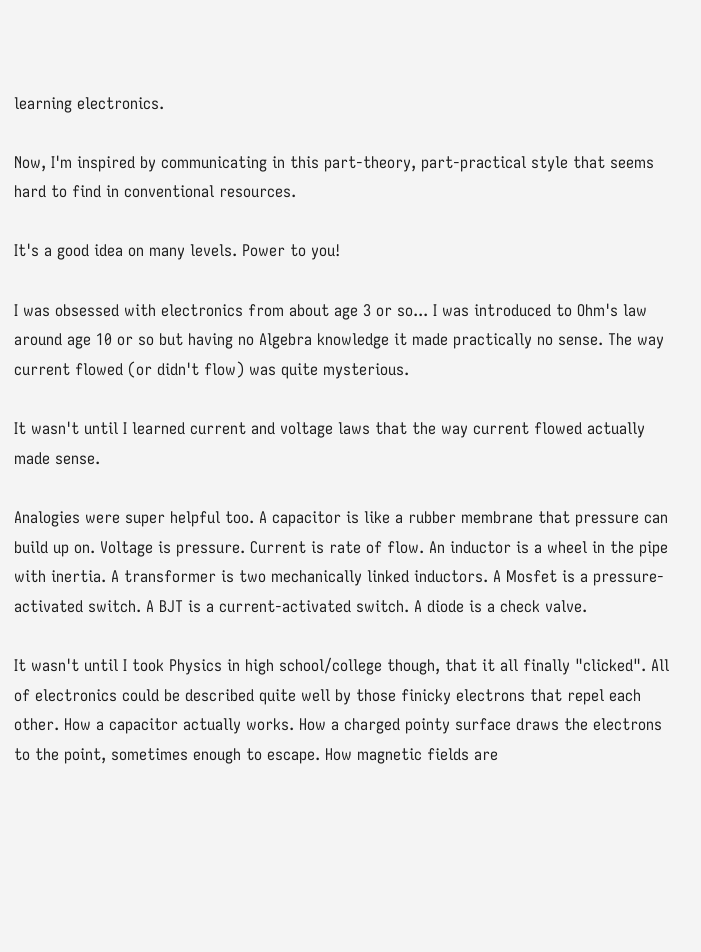learning electronics.

Now, I'm inspired by communicating in this part-theory, part-practical style that seems hard to find in conventional resources.

It's a good idea on many levels. Power to you!

I was obsessed with electronics from about age 3 or so... I was introduced to Ohm's law around age 10 or so but having no Algebra knowledge it made practically no sense. The way current flowed (or didn't flow) was quite mysterious.

It wasn't until I learned current and voltage laws that the way current flowed actually made sense.

Analogies were super helpful too. A capacitor is like a rubber membrane that pressure can build up on. Voltage is pressure. Current is rate of flow. An inductor is a wheel in the pipe with inertia. A transformer is two mechanically linked inductors. A Mosfet is a pressure-activated switch. A BJT is a current-activated switch. A diode is a check valve.

It wasn't until I took Physics in high school/college though, that it all finally "clicked". All of electronics could be described quite well by those finicky electrons that repel each other. How a capacitor actually works. How a charged pointy surface draws the electrons to the point, sometimes enough to escape. How magnetic fields are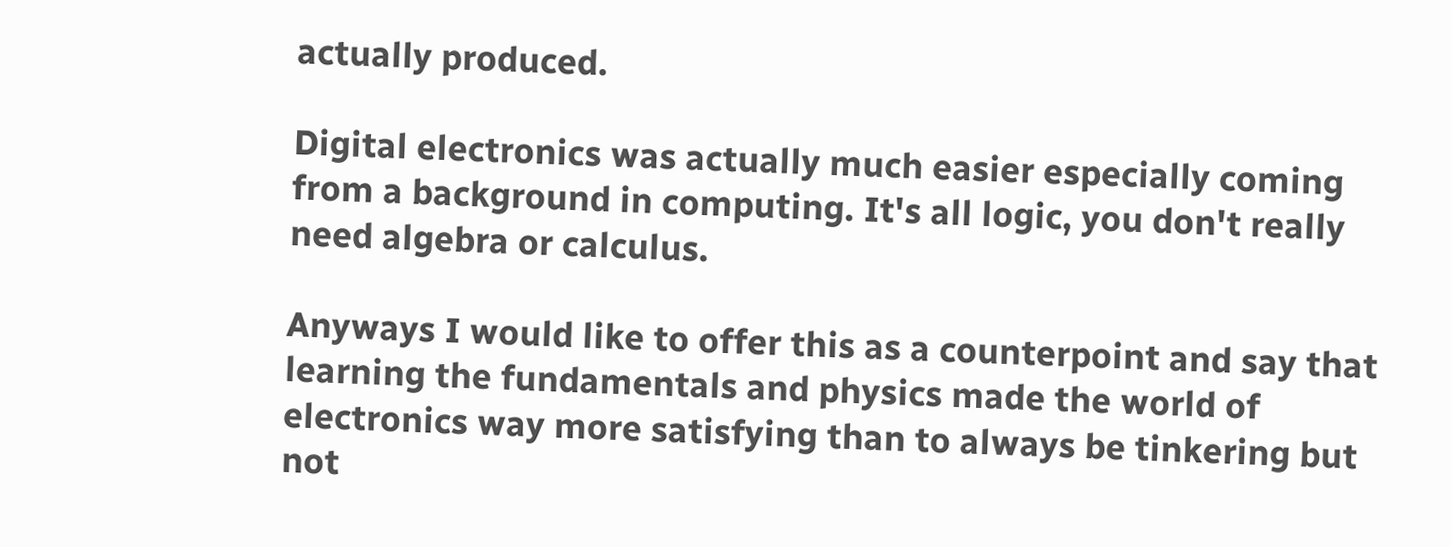actually produced.

Digital electronics was actually much easier especially coming from a background in computing. It's all logic, you don't really need algebra or calculus.

Anyways I would like to offer this as a counterpoint and say that learning the fundamentals and physics made the world of electronics way more satisfying than to always be tinkering but not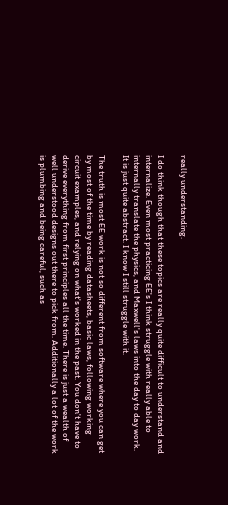really understanding.

I do think though that these topics are really quite difficult to understand and internalize. Even most practicing EE's I think struggle with really able to internally translate the physics, and Maxwell's laws into the day to day work. It is just quite abstract. I know I still struggle with it.

The truth is most EE work is not so different from software where you can get by most of the time by reading datasheets, basic laws, following working circuit examples, and relying on what's worked in the past. You don't have to derive everything from first principles all the time. There is just a wealth of well understood designs out there to pick from. Additionally a lot of the work is plumbing and being careful, such as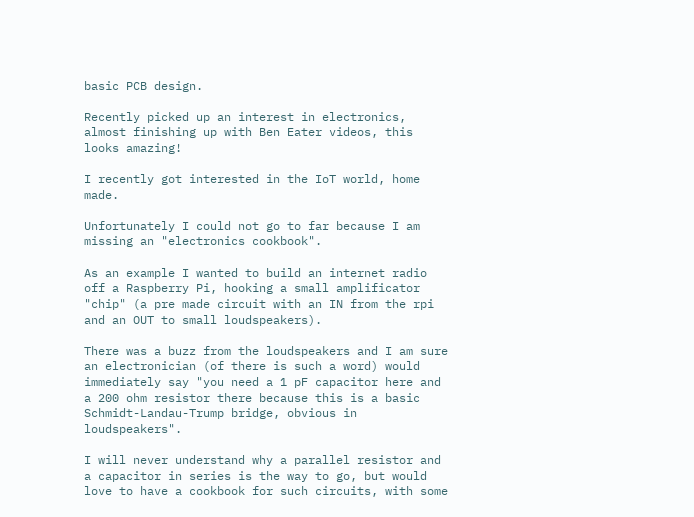basic PCB design.

Recently picked up an interest in electronics, almost finishing up with Ben Eater videos, this looks amazing!

I recently got interested in the IoT world, home made.

Unfortunately I could not go to far because I am missing an "electronics cookbook".

As an example I wanted to build an internet radio off a Raspberry Pi, hooking a small amplificator "chip" (a pre made circuit with an IN from the rpi and an OUT to small loudspeakers).

There was a buzz from the loudspeakers and I am sure an electronician (of there is such a word) would immediately say "you need a 1 pF capacitor here and a 200 ohm resistor there because this is a basic Schmidt-Landau-Trump bridge, obvious in loudspeakers".

I will never understand why a parallel resistor and a capacitor in series is the way to go, but would love to have a cookbook for such circuits, with some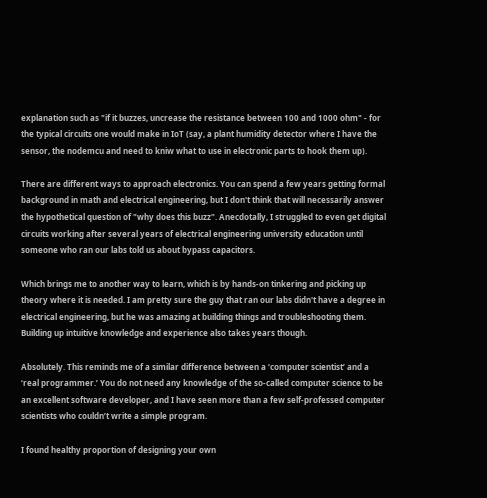explanation such as "if it buzzes, uncrease the resistance between 100 and 1000 ohm" - for the typical circuits one would make in IoT (say, a plant humidity detector where I have the sensor, the nodemcu and need to kniw what to use in electronic parts to hook them up).

There are different ways to approach electronics. You can spend a few years getting formal background in math and electrical engineering, but I don't think that will necessarily answer the hypothetical question of "why does this buzz". Anecdotally, I struggled to even get digital circuits working after several years of electrical engineering university education until someone who ran our labs told us about bypass capacitors.

Which brings me to another way to learn, which is by hands-on tinkering and picking up theory where it is needed. I am pretty sure the guy that ran our labs didn't have a degree in electrical engineering, but he was amazing at building things and troubleshooting them. Building up intuitive knowledge and experience also takes years though.

Absolutely. This reminds me of a similar difference between a ‘computer scientist’ and a ‘real programmer.’ You do not need any knowledge of the so-called computer science to be an excellent software developer, and I have seen more than a few self-professed computer scientists who couldn’t write a simple program.

I found healthy proportion of designing your own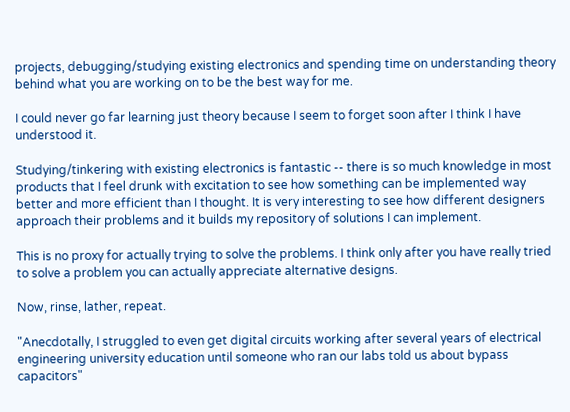projects, debugging/studying existing electronics and spending time on understanding theory behind what you are working on to be the best way for me.

I could never go far learning just theory because I seem to forget soon after I think I have understood it.

Studying/tinkering with existing electronics is fantastic -- there is so much knowledge in most products that I feel drunk with excitation to see how something can be implemented way better and more efficient than I thought. It is very interesting to see how different designers approach their problems and it builds my repository of solutions I can implement.

This is no proxy for actually trying to solve the problems. I think only after you have really tried to solve a problem you can actually appreciate alternative designs.

Now, rinse, lather, repeat.

"Anecdotally, I struggled to even get digital circuits working after several years of electrical engineering university education until someone who ran our labs told us about bypass capacitors"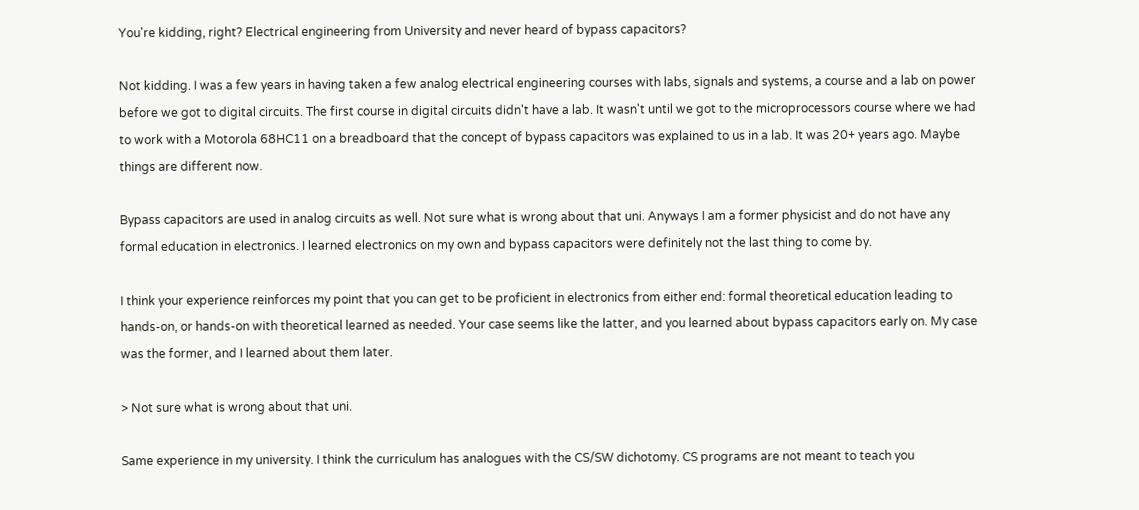You're kidding, right? Electrical engineering from University and never heard of bypass capacitors?

Not kidding. I was a few years in having taken a few analog electrical engineering courses with labs, signals and systems, a course and a lab on power before we got to digital circuits. The first course in digital circuits didn't have a lab. It wasn't until we got to the microprocessors course where we had to work with a Motorola 68HC11 on a breadboard that the concept of bypass capacitors was explained to us in a lab. It was 20+ years ago. Maybe things are different now.

Bypass capacitors are used in analog circuits as well. Not sure what is wrong about that uni. Anyways I am a former physicist and do not have any formal education in electronics. I learned electronics on my own and bypass capacitors were definitely not the last thing to come by.

I think your experience reinforces my point that you can get to be proficient in electronics from either end: formal theoretical education leading to hands-on, or hands-on with theoretical learned as needed. Your case seems like the latter, and you learned about bypass capacitors early on. My case was the former, and I learned about them later.

> Not sure what is wrong about that uni.

Same experience in my university. I think the curriculum has analogues with the CS/SW dichotomy. CS programs are not meant to teach you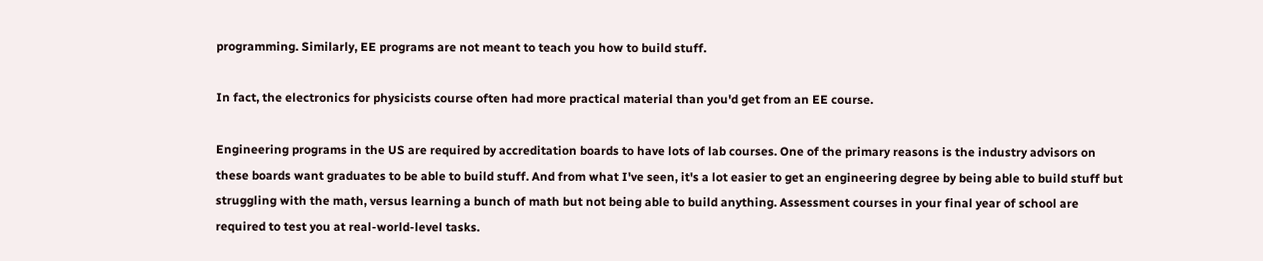programming. Similarly, EE programs are not meant to teach you how to build stuff.

In fact, the electronics for physicists course often had more practical material than you'd get from an EE course.

Engineering programs in the US are required by accreditation boards to have lots of lab courses. One of the primary reasons is the industry advisors on these boards want graduates to be able to build stuff. And from what I've seen, it's a lot easier to get an engineering degree by being able to build stuff but struggling with the math, versus learning a bunch of math but not being able to build anything. Assessment courses in your final year of school are required to test you at real-world-level tasks.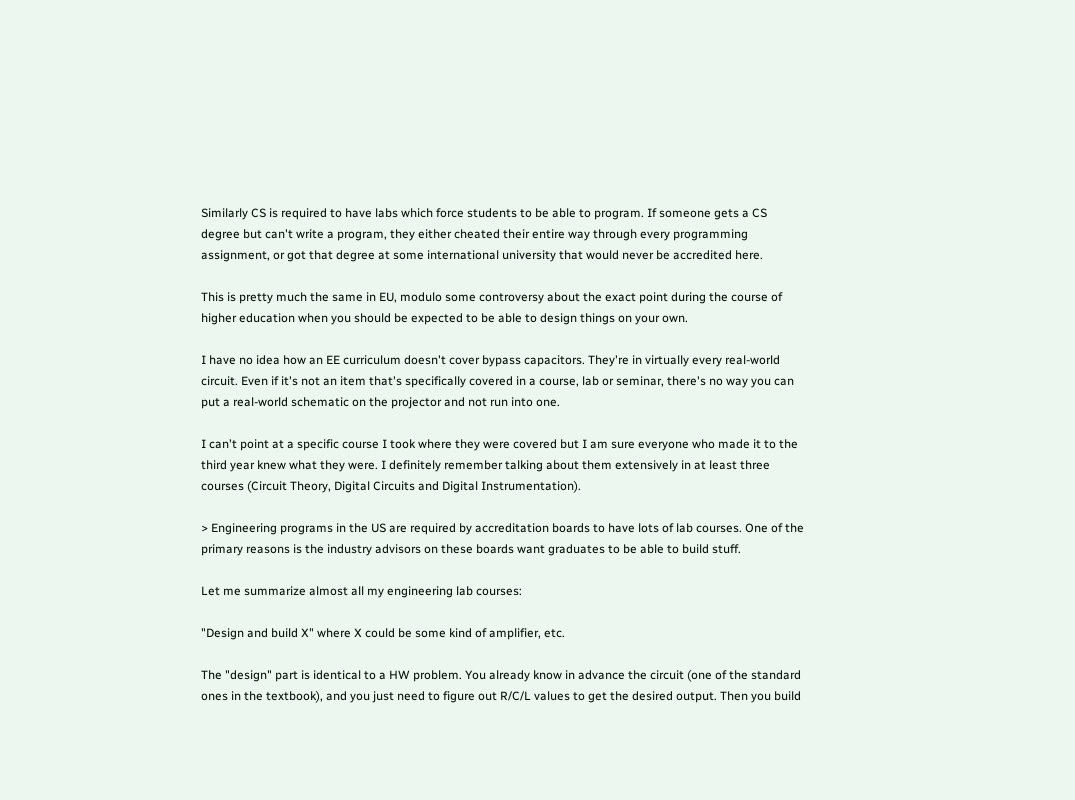Similarly CS is required to have labs which force students to be able to program. If someone gets a CS degree but can't write a program, they either cheated their entire way through every programming assignment, or got that degree at some international university that would never be accredited here.

This is pretty much the same in EU, modulo some controversy about the exact point during the course of higher education when you should be expected to be able to design things on your own.

I have no idea how an EE curriculum doesn't cover bypass capacitors. They're in virtually every real-world circuit. Even if it's not an item that's specifically covered in a course, lab or seminar, there's no way you can put a real-world schematic on the projector and not run into one.

I can't point at a specific course I took where they were covered but I am sure everyone who made it to the third year knew what they were. I definitely remember talking about them extensively in at least three courses (Circuit Theory, Digital Circuits and Digital Instrumentation).

> Engineering programs in the US are required by accreditation boards to have lots of lab courses. One of the primary reasons is the industry advisors on these boards want graduates to be able to build stuff.

Let me summarize almost all my engineering lab courses:

"Design and build X" where X could be some kind of amplifier, etc.

The "design" part is identical to a HW problem. You already know in advance the circuit (one of the standard ones in the textbook), and you just need to figure out R/C/L values to get the desired output. Then you build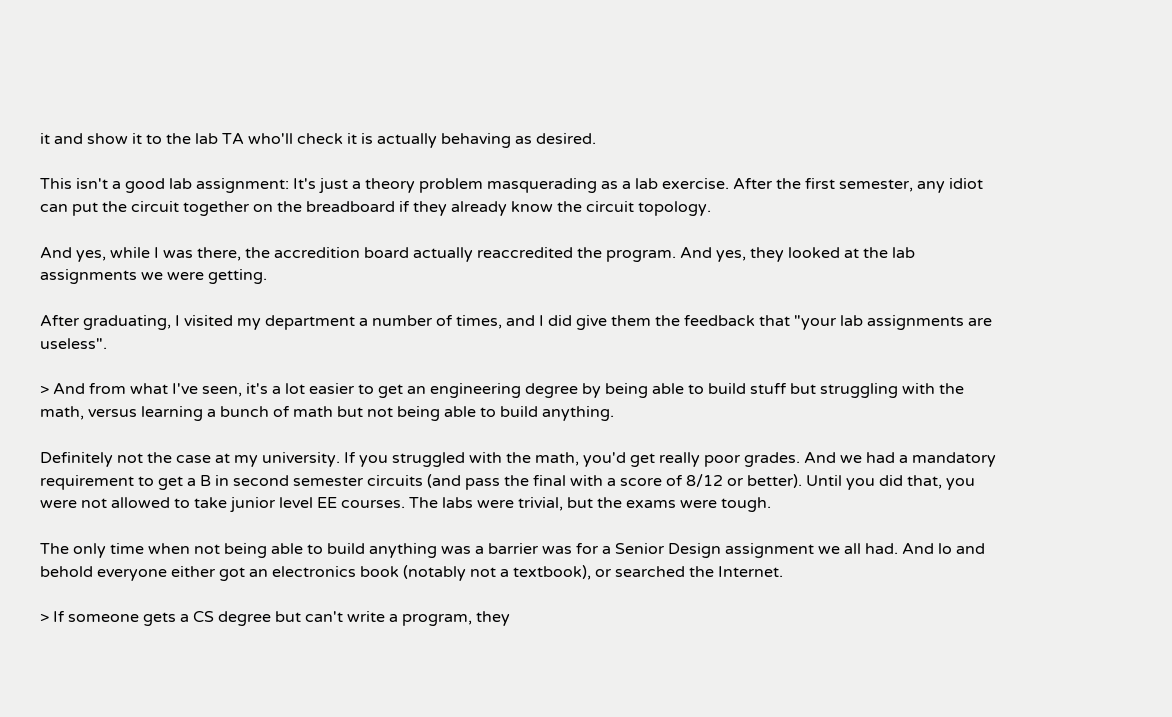it and show it to the lab TA who'll check it is actually behaving as desired.

This isn't a good lab assignment: It's just a theory problem masquerading as a lab exercise. After the first semester, any idiot can put the circuit together on the breadboard if they already know the circuit topology.

And yes, while I was there, the accredition board actually reaccredited the program. And yes, they looked at the lab assignments we were getting.

After graduating, I visited my department a number of times, and I did give them the feedback that "your lab assignments are useless".

> And from what I've seen, it's a lot easier to get an engineering degree by being able to build stuff but struggling with the math, versus learning a bunch of math but not being able to build anything.

Definitely not the case at my university. If you struggled with the math, you'd get really poor grades. And we had a mandatory requirement to get a B in second semester circuits (and pass the final with a score of 8/12 or better). Until you did that, you were not allowed to take junior level EE courses. The labs were trivial, but the exams were tough.

The only time when not being able to build anything was a barrier was for a Senior Design assignment we all had. And lo and behold everyone either got an electronics book (notably not a textbook), or searched the Internet.

> If someone gets a CS degree but can't write a program, they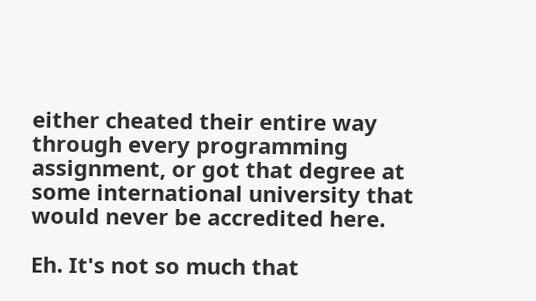either cheated their entire way through every programming assignment, or got that degree at some international university that would never be accredited here.

Eh. It's not so much that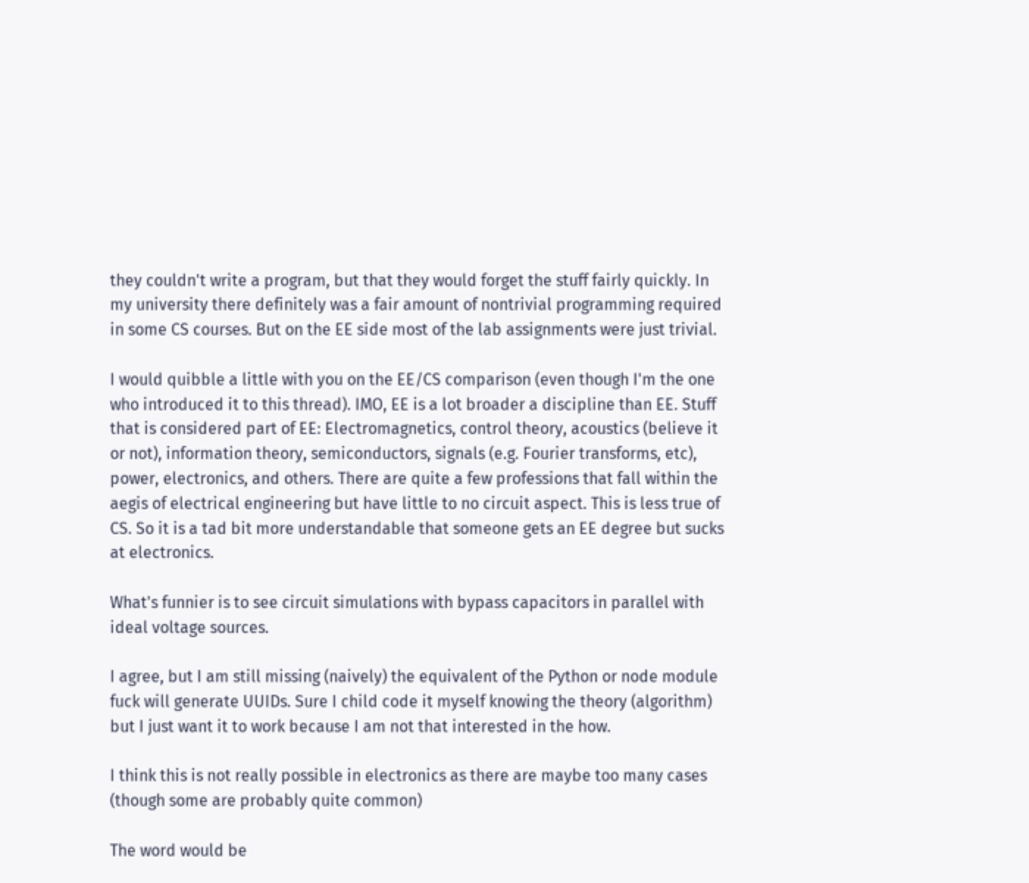they couldn't write a program, but that they would forget the stuff fairly quickly. In my university there definitely was a fair amount of nontrivial programming required in some CS courses. But on the EE side most of the lab assignments were just trivial.

I would quibble a little with you on the EE/CS comparison (even though I'm the one who introduced it to this thread). IMO, EE is a lot broader a discipline than EE. Stuff that is considered part of EE: Electromagnetics, control theory, acoustics (believe it or not), information theory, semiconductors, signals (e.g. Fourier transforms, etc), power, electronics, and others. There are quite a few professions that fall within the aegis of electrical engineering but have little to no circuit aspect. This is less true of CS. So it is a tad bit more understandable that someone gets an EE degree but sucks at electronics.

What's funnier is to see circuit simulations with bypass capacitors in parallel with ideal voltage sources.

I agree, but I am still missing (naively) the equivalent of the Python or node module fuck will generate UUIDs. Sure I child code it myself knowing the theory (algorithm) but I just want it to work because I am not that interested in the how.

I think this is not really possible in electronics as there are maybe too many cases (though some are probably quite common)

The word would be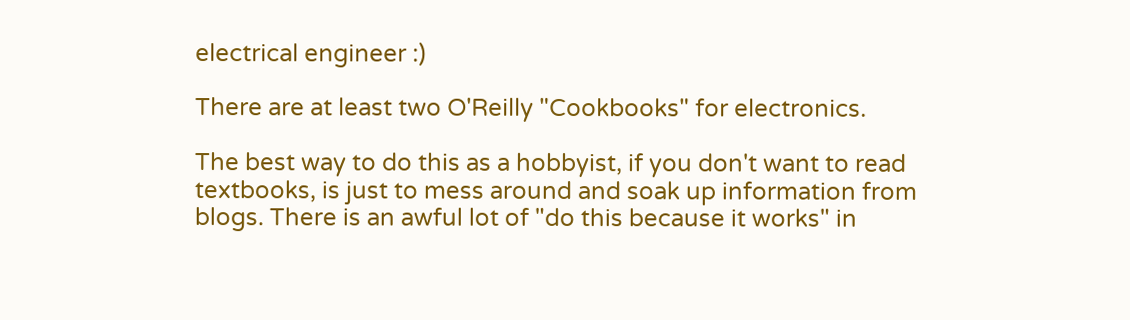electrical engineer :)

There are at least two O'Reilly "Cookbooks" for electronics.

The best way to do this as a hobbyist, if you don't want to read textbooks, is just to mess around and soak up information from blogs. There is an awful lot of "do this because it works" in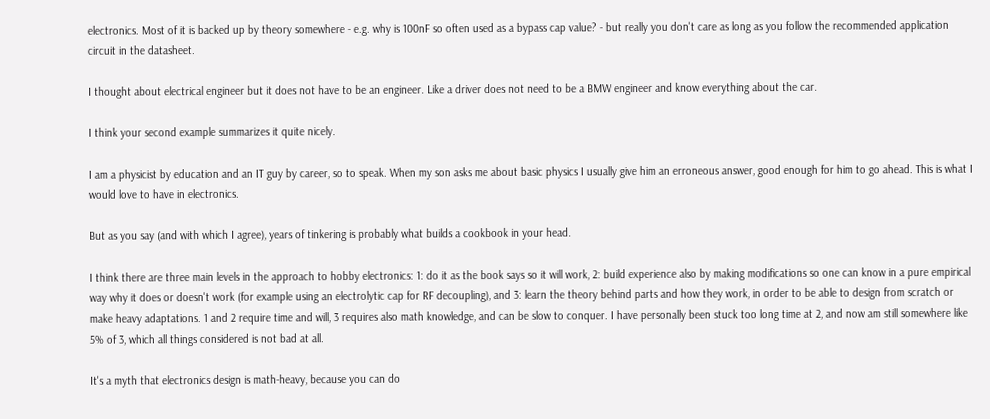electronics. Most of it is backed up by theory somewhere - e.g. why is 100nF so often used as a bypass cap value? - but really you don't care as long as you follow the recommended application circuit in the datasheet.

I thought about electrical engineer but it does not have to be an engineer. Like a driver does not need to be a BMW engineer and know everything about the car.

I think your second example summarizes it quite nicely.

I am a physicist by education and an IT guy by career, so to speak. When my son asks me about basic physics I usually give him an erroneous answer, good enough for him to go ahead. This is what I would love to have in electronics.

But as you say (and with which I agree), years of tinkering is probably what builds a cookbook in your head.

I think there are three main levels in the approach to hobby electronics: 1: do it as the book says so it will work, 2: build experience also by making modifications so one can know in a pure empirical way why it does or doesn't work (for example using an electrolytic cap for RF decoupling), and 3: learn the theory behind parts and how they work, in order to be able to design from scratch or make heavy adaptations. 1 and 2 require time and will, 3 requires also math knowledge, and can be slow to conquer. I have personally been stuck too long time at 2, and now am still somewhere like 5% of 3, which all things considered is not bad at all.

It's a myth that electronics design is math-heavy, because you can do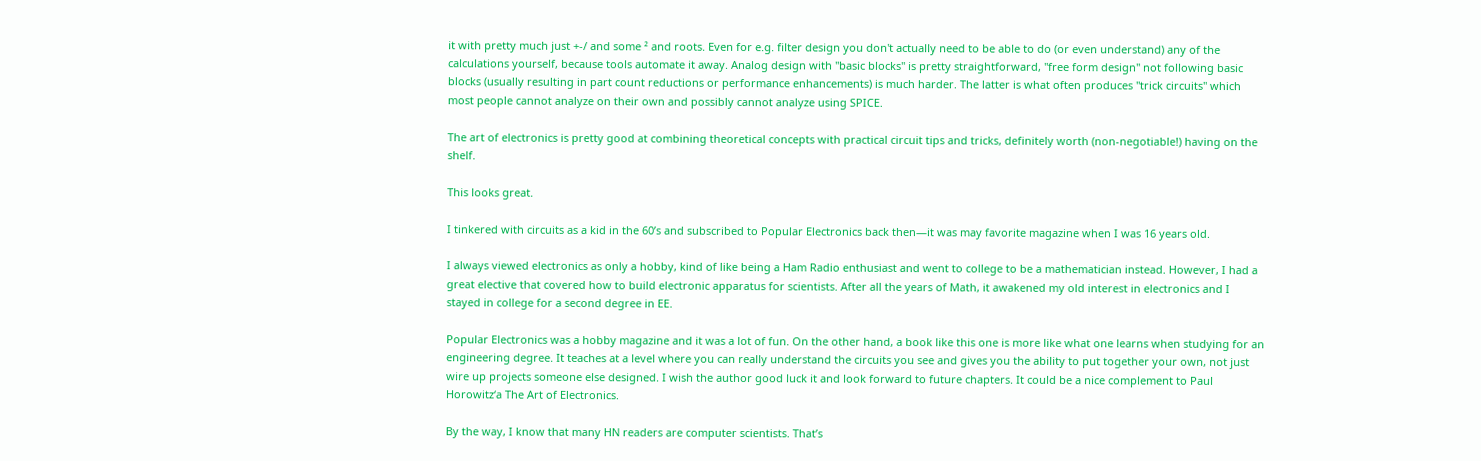it with pretty much just +-/ and some ² and roots. Even for e.g. filter design you don't actually need to be able to do (or even understand) any of the calculations yourself, because tools automate it away. Analog design with "basic blocks" is pretty straightforward, "free form design" not following basic blocks (usually resulting in part count reductions or performance enhancements) is much harder. The latter is what often produces "trick circuits" which most people cannot analyze on their own and possibly cannot analyze using SPICE.

The art of electronics is pretty good at combining theoretical concepts with practical circuit tips and tricks, definitely worth (non-negotiable!) having on the shelf.

This looks great.

I tinkered with circuits as a kid in the 60’s and subscribed to Popular Electronics back then—it was may favorite magazine when I was 16 years old.

I always viewed electronics as only a hobby, kind of like being a Ham Radio enthusiast and went to college to be a mathematician instead. However, I had a great elective that covered how to build electronic apparatus for scientists. After all the years of Math, it awakened my old interest in electronics and I stayed in college for a second degree in EE.

Popular Electronics was a hobby magazine and it was a lot of fun. On the other hand, a book like this one is more like what one learns when studying for an engineering degree. It teaches at a level where you can really understand the circuits you see and gives you the ability to put together your own, not just wire up projects someone else designed. I wish the author good luck it and look forward to future chapters. It could be a nice complement to Paul Horowitz‘a The Art of Electronics.

By the way, I know that many HN readers are computer scientists. That’s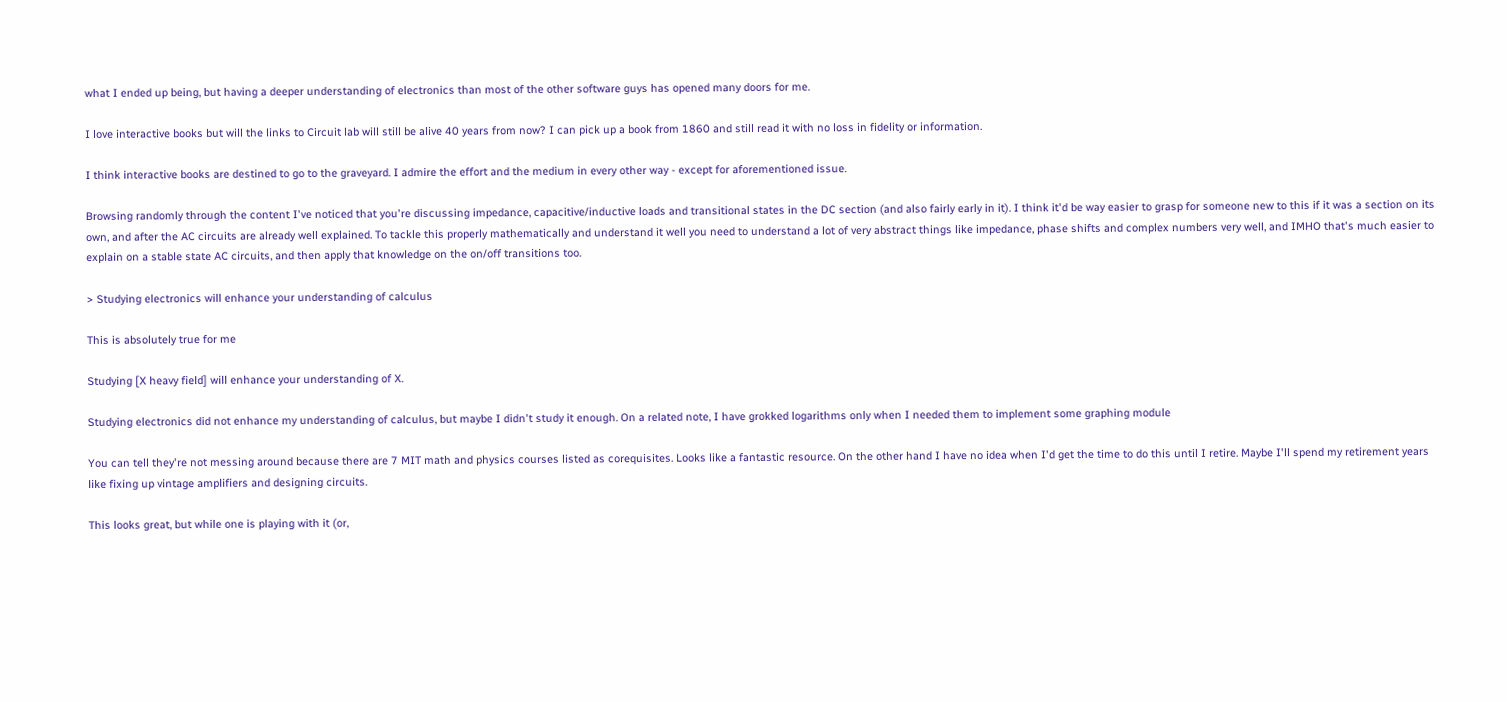what I ended up being, but having a deeper understanding of electronics than most of the other software guys has opened many doors for me.

I love interactive books but will the links to Circuit lab will still be alive 40 years from now? I can pick up a book from 1860 and still read it with no loss in fidelity or information.

I think interactive books are destined to go to the graveyard. I admire the effort and the medium in every other way - except for aforementioned issue.

Browsing randomly through the content I've noticed that you're discussing impedance, capacitive/inductive loads and transitional states in the DC section (and also fairly early in it). I think it'd be way easier to grasp for someone new to this if it was a section on its own, and after the AC circuits are already well explained. To tackle this properly mathematically and understand it well you need to understand a lot of very abstract things like impedance, phase shifts and complex numbers very well, and IMHO that's much easier to explain on a stable state AC circuits, and then apply that knowledge on the on/off transitions too.

> Studying electronics will enhance your understanding of calculus

This is absolutely true for me

Studying [X heavy field] will enhance your understanding of X.

Studying electronics did not enhance my understanding of calculus, but maybe I didn't study it enough. On a related note, I have grokked logarithms only when I needed them to implement some graphing module

You can tell they're not messing around because there are 7 MIT math and physics courses listed as corequisites. Looks like a fantastic resource. On the other hand I have no idea when I'd get the time to do this until I retire. Maybe I'll spend my retirement years like fixing up vintage amplifiers and designing circuits.

This looks great, but while one is playing with it (or,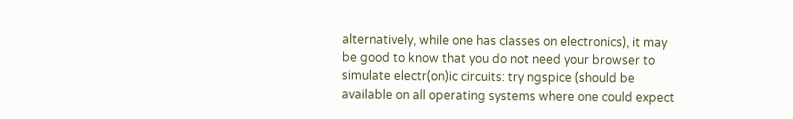alternatively, while one has classes on electronics), it may be good to know that you do not need your browser to simulate electr(on)ic circuits: try ngspice (should be available on all operating systems where one could expect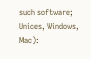such software; Unices, Windows, Mac):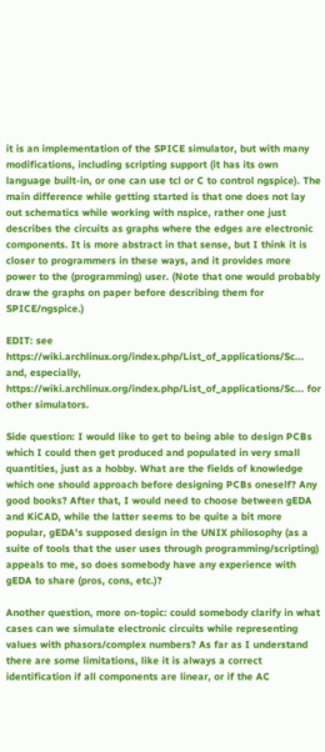it is an implementation of the SPICE simulator, but with many modifications, including scripting support (it has its own language built-in, or one can use tcl or C to control ngspice). The main difference while getting started is that one does not lay out schematics while working with nspice, rather one just describes the circuits as graphs where the edges are electronic components. It is more abstract in that sense, but I think it is closer to programmers in these ways, and it provides more power to the (programming) user. (Note that one would probably draw the graphs on paper before describing them for SPICE/ngspice.)

EDIT: see https://wiki.archlinux.org/index.php/List_of_applications/Sc... and, especially, https://wiki.archlinux.org/index.php/List_of_applications/Sc... for other simulators.

Side question: I would like to get to being able to design PCBs which I could then get produced and populated in very small quantities, just as a hobby. What are the fields of knowledge which one should approach before designing PCBs oneself? Any good books? After that, I would need to choose between gEDA and KiCAD, while the latter seems to be quite a bit more popular, gEDA's supposed design in the UNIX philosophy (as a suite of tools that the user uses through programming/scripting) appeals to me, so does somebody have any experience with gEDA to share (pros, cons, etc.)?

Another question, more on-topic: could somebody clarify in what cases can we simulate electronic circuits while representing values with phasors/complex numbers? As far as I understand there are some limitations, like it is always a correct identification if all components are linear, or if the AC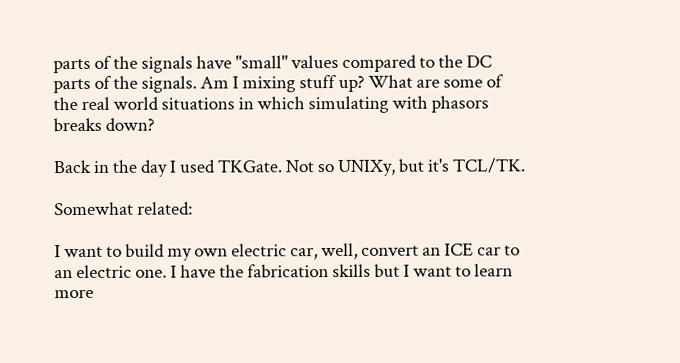parts of the signals have "small" values compared to the DC parts of the signals. Am I mixing stuff up? What are some of the real world situations in which simulating with phasors breaks down?

Back in the day I used TKGate. Not so UNIXy, but it's TCL/TK.

Somewhat related:

I want to build my own electric car, well, convert an ICE car to an electric one. I have the fabrication skills but I want to learn more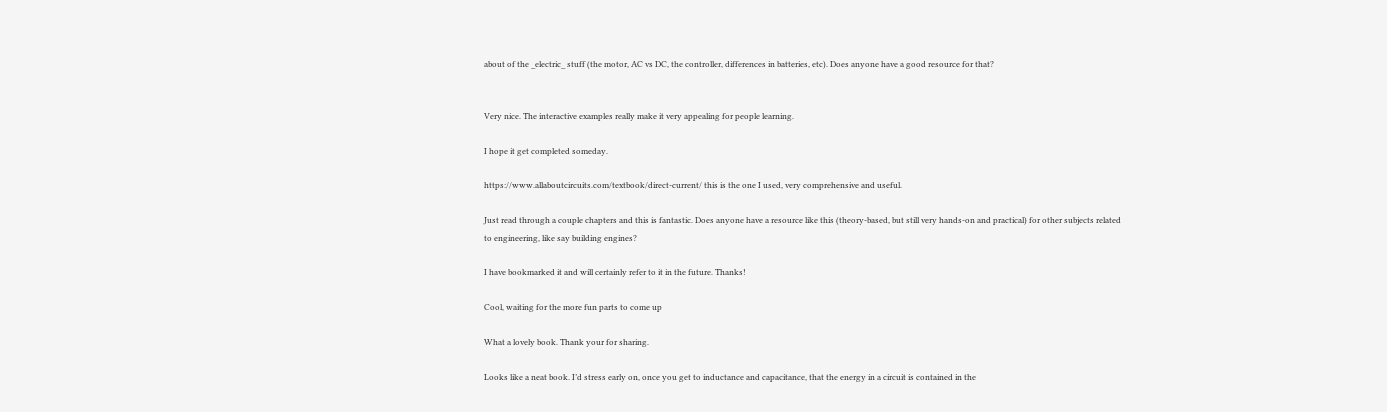about of the _electric_ stuff (the motor, AC vs DC, the controller, differences in batteries, etc). Does anyone have a good resource for that?


Very nice. The interactive examples really make it very appealing for people learning.

I hope it get completed someday.

https://www.allaboutcircuits.com/textbook/direct-current/ this is the one I used, very comprehensive and useful.

Just read through a couple chapters and this is fantastic. Does anyone have a resource like this (theory-based, but still very hands-on and practical) for other subjects related to engineering, like say building engines?

I have bookmarked it and will certainly refer to it in the future. Thanks!

Cool, waiting for the more fun parts to come up

What a lovely book. Thank your for sharing.

Looks like a neat book. I’d stress early on, once you get to inductance and capacitance, that the energy in a circuit is contained in the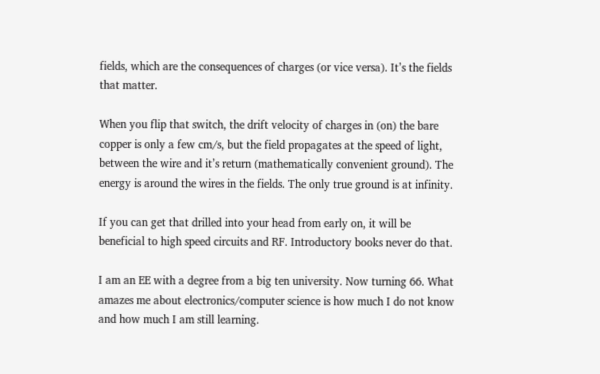fields, which are the consequences of charges (or vice versa). It’s the fields that matter.

When you flip that switch, the drift velocity of charges in (on) the bare copper is only a few cm/s, but the field propagates at the speed of light, between the wire and it’s return (mathematically convenient ground). The energy is around the wires in the fields. The only true ground is at infinity.

If you can get that drilled into your head from early on, it will be beneficial to high speed circuits and RF. Introductory books never do that.

I am an EE with a degree from a big ten university. Now turning 66. What amazes me about electronics/computer science is how much I do not know and how much I am still learning.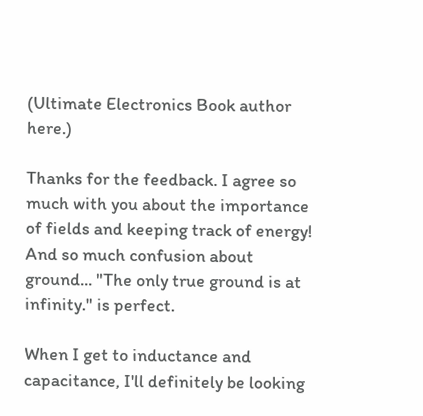(Ultimate Electronics Book author here.)

Thanks for the feedback. I agree so much with you about the importance of fields and keeping track of energy! And so much confusion about ground... "The only true ground is at infinity." is perfect.

When I get to inductance and capacitance, I'll definitely be looking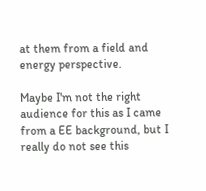at them from a field and energy perspective.

Maybe I'm not the right audience for this as I came from a EE background, but I really do not see this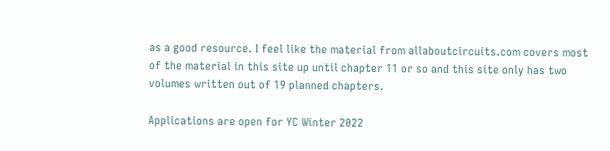as a good resource. I feel like the material from allaboutcircuits.com covers most of the material in this site up until chapter 11 or so and this site only has two volumes written out of 19 planned chapters.

Applications are open for YC Winter 2022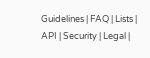Guidelines | FAQ | Lists | API | Security | Legal |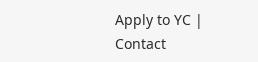Apply to YC | Contact